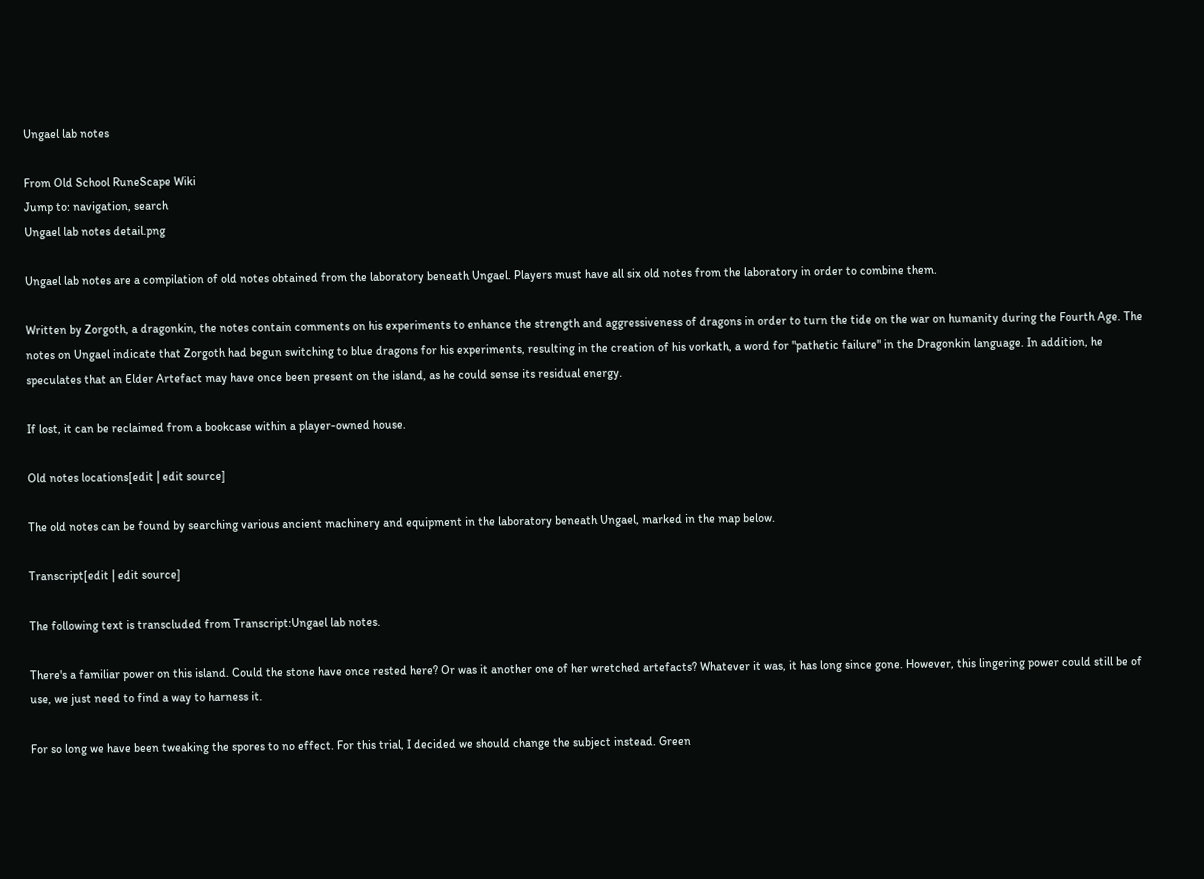Ungael lab notes

From Old School RuneScape Wiki
Jump to: navigation, search
Ungael lab notes detail.png

Ungael lab notes are a compilation of old notes obtained from the laboratory beneath Ungael. Players must have all six old notes from the laboratory in order to combine them.

Written by Zorgoth, a dragonkin, the notes contain comments on his experiments to enhance the strength and aggressiveness of dragons in order to turn the tide on the war on humanity during the Fourth Age. The notes on Ungael indicate that Zorgoth had begun switching to blue dragons for his experiments, resulting in the creation of his vorkath, a word for "pathetic failure" in the Dragonkin language. In addition, he speculates that an Elder Artefact may have once been present on the island, as he could sense its residual energy.

If lost, it can be reclaimed from a bookcase within a player-owned house.

Old notes locations[edit | edit source]

The old notes can be found by searching various ancient machinery and equipment in the laboratory beneath Ungael, marked in the map below.

Transcript[edit | edit source]

The following text is transcluded from Transcript:Ungael lab notes.

There's a familiar power on this island. Could the stone have once rested here? Or was it another one of her wretched artefacts? Whatever it was, it has long since gone. However, this lingering power could still be of use, we just need to find a way to harness it.

For so long we have been tweaking the spores to no effect. For this trial, I decided we should change the subject instead. Green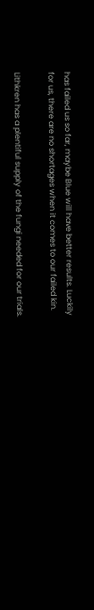has failed us so far, maybe Blue will have better results. Luckily for us, there are no shortages when it comes to our failed kin.

Lithkren has a plentiful supply of the fungi needed for our trials.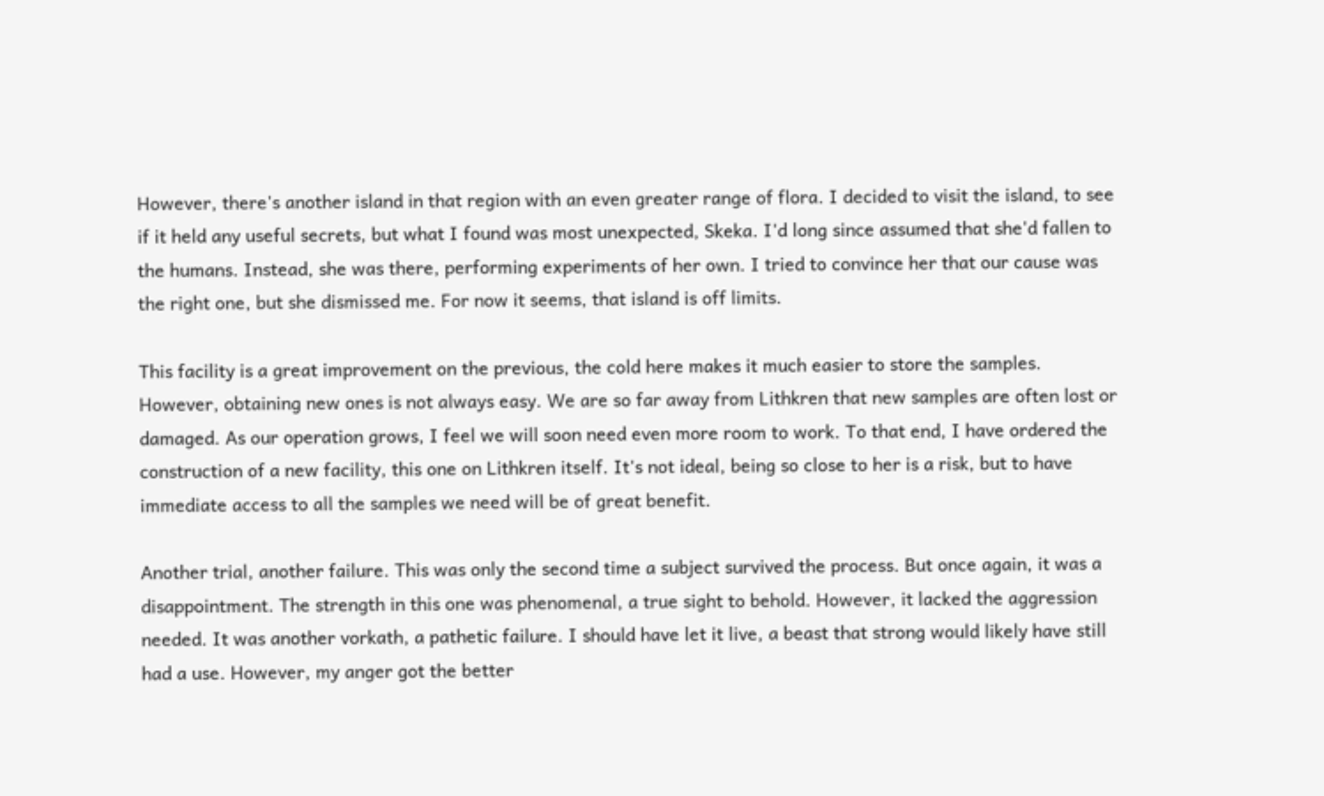However, there's another island in that region with an even greater range of flora. I decided to visit the island, to see if it held any useful secrets, but what I found was most unexpected, Skeka. I'd long since assumed that she'd fallen to the humans. Instead, she was there, performing experiments of her own. I tried to convince her that our cause was the right one, but she dismissed me. For now it seems, that island is off limits.

This facility is a great improvement on the previous, the cold here makes it much easier to store the samples. However, obtaining new ones is not always easy. We are so far away from Lithkren that new samples are often lost or damaged. As our operation grows, I feel we will soon need even more room to work. To that end, I have ordered the construction of a new facility, this one on Lithkren itself. It's not ideal, being so close to her is a risk, but to have immediate access to all the samples we need will be of great benefit.

Another trial, another failure. This was only the second time a subject survived the process. But once again, it was a disappointment. The strength in this one was phenomenal, a true sight to behold. However, it lacked the aggression needed. It was another vorkath, a pathetic failure. I should have let it live, a beast that strong would likely have still had a use. However, my anger got the better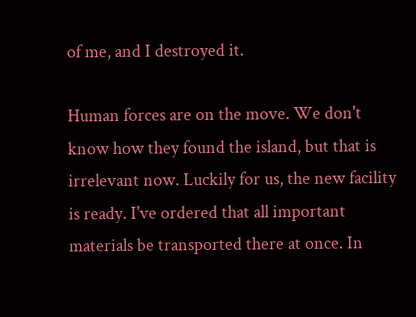of me, and I destroyed it.

Human forces are on the move. We don't know how they found the island, but that is irrelevant now. Luckily for us, the new facility is ready. I've ordered that all important materials be transported there at once. In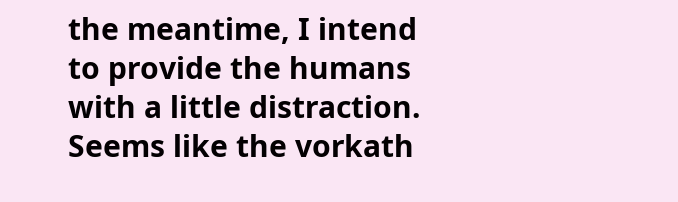the meantime, I intend to provide the humans with a little distraction. Seems like the vorkath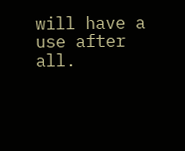will have a use after all.